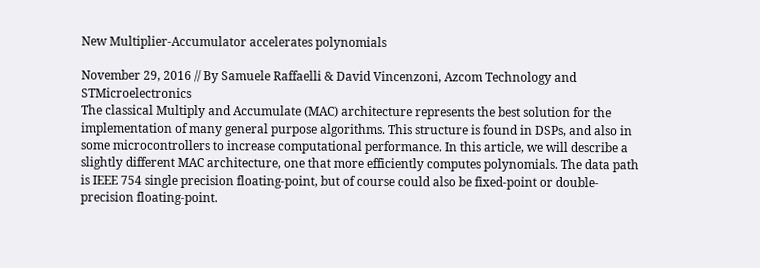New Multiplier-Accumulator accelerates polynomials

November 29, 2016 // By Samuele Raffaelli & David Vincenzoni, Azcom Technology and STMicroelectronics
The classical Multiply and Accumulate (MAC) architecture represents the best solution for the implementation of many general purpose algorithms. This structure is found in DSPs, and also in some microcontrollers to increase computational performance. In this article, we will describe a slightly different MAC architecture, one that more efficiently computes polynomials. The data path is IEEE 754 single precision floating-point, but of course could also be fixed-point or double-precision floating-point.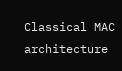Classical MAC architecture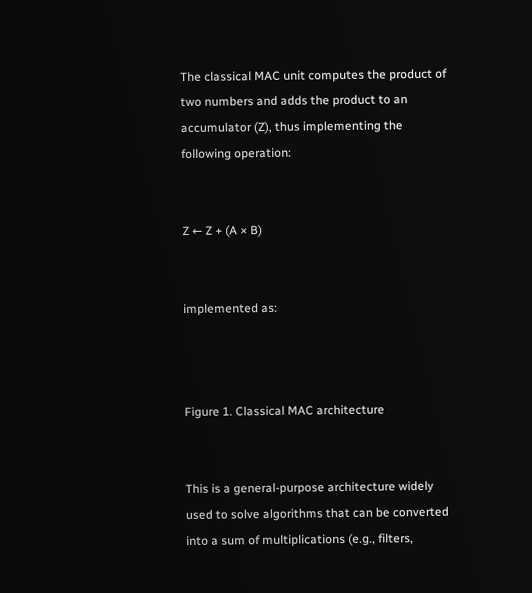The classical MAC unit computes the product of two numbers and adds the product to an accumulator (Z), thus implementing the following operation:


Z ← Z + (A × B)


implemented as:



Figure 1. Classical MAC architecture


This is a general-purpose architecture widely used to solve algorithms that can be converted into a sum of multiplications (e.g., filters,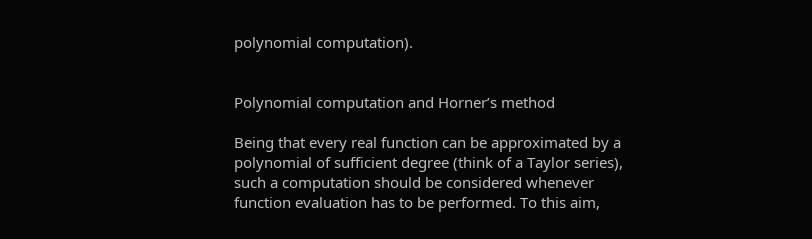polynomial computation).


Polynomial computation and Horner’s method

Being that every real function can be approximated by a polynomial of sufficient degree (think of a Taylor series), such a computation should be considered whenever function evaluation has to be performed. To this aim,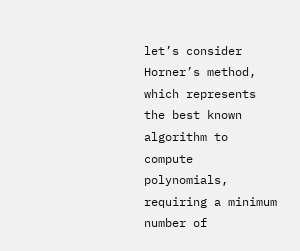let’s consider Horner’s method, which represents the best known algorithm to compute polynomials, requiring a minimum number of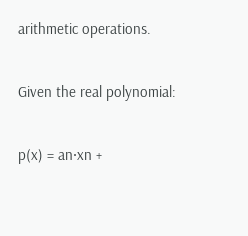arithmetic operations.


Given the real polynomial:


p(x) = an·xn +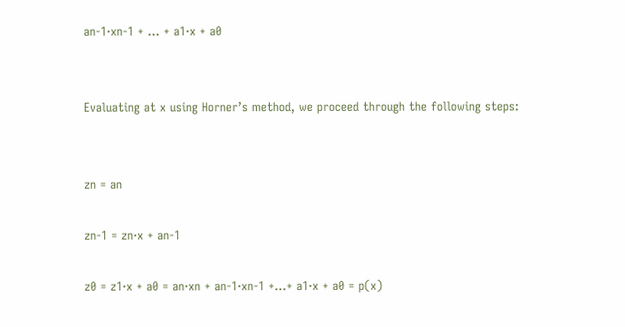an-1·xn-1 + ... + a1·x + a0


Evaluating at x using Horner’s method, we proceed through the following steps:


zn = an

zn-1 = zn·x + an-1

z0 = z1·x + a0 = an·xn + an-1·xn-1 +...+ a1·x + a0 = p(x)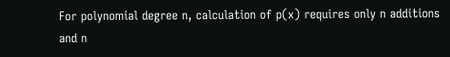For polynomial degree n, calculation of p(x) requires only n additions and n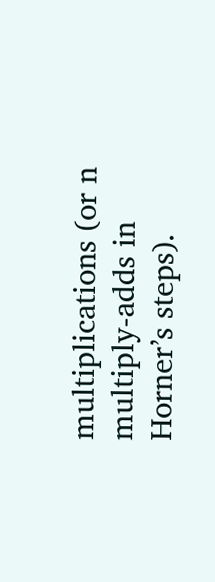multiplications (or n multiply-adds in Horner’s steps).